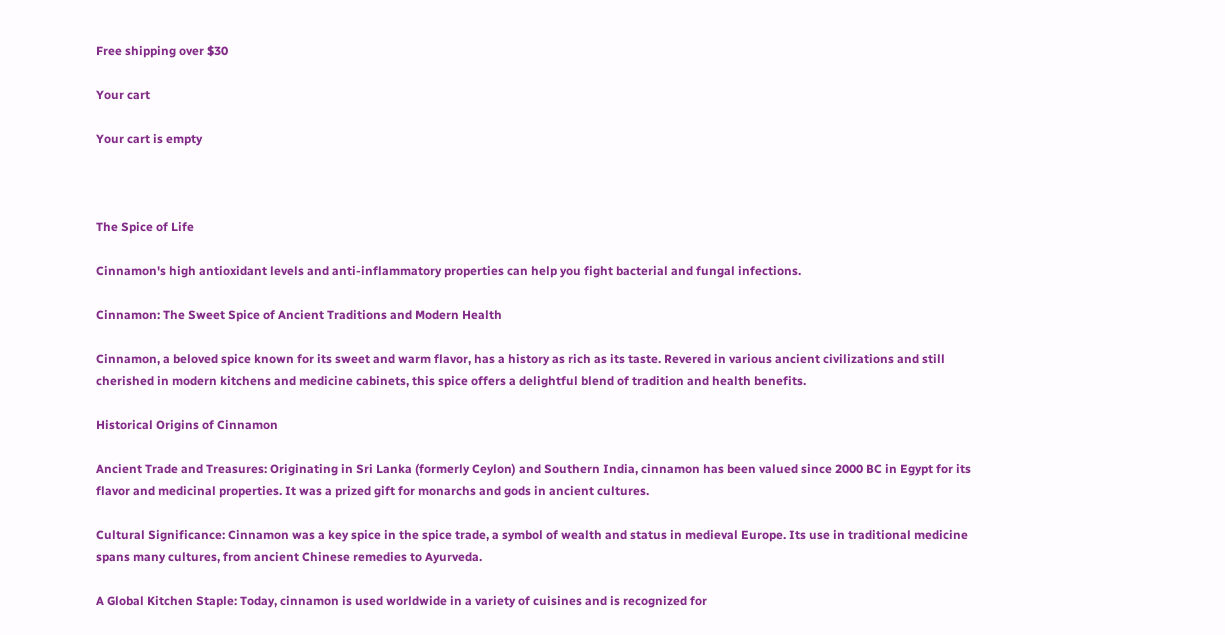Free shipping over $30

Your cart

Your cart is empty



The Spice of Life

Cinnamon's high antioxidant levels and anti-inflammatory properties can help you fight bacterial and fungal infections.

Cinnamon: The Sweet Spice of Ancient Traditions and Modern Health

Cinnamon, a beloved spice known for its sweet and warm flavor, has a history as rich as its taste. Revered in various ancient civilizations and still cherished in modern kitchens and medicine cabinets, this spice offers a delightful blend of tradition and health benefits.

Historical Origins of Cinnamon

Ancient Trade and Treasures: Originating in Sri Lanka (formerly Ceylon) and Southern India, cinnamon has been valued since 2000 BC in Egypt for its flavor and medicinal properties. It was a prized gift for monarchs and gods in ancient cultures.

Cultural Significance: Cinnamon was a key spice in the spice trade, a symbol of wealth and status in medieval Europe. Its use in traditional medicine spans many cultures, from ancient Chinese remedies to Ayurveda.

A Global Kitchen Staple: Today, cinnamon is used worldwide in a variety of cuisines and is recognized for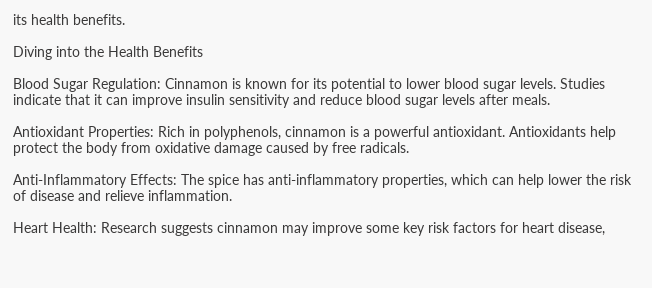its health benefits.

Diving into the Health Benefits

Blood Sugar Regulation: Cinnamon is known for its potential to lower blood sugar levels. Studies indicate that it can improve insulin sensitivity and reduce blood sugar levels after meals.

Antioxidant Properties: Rich in polyphenols, cinnamon is a powerful antioxidant. Antioxidants help protect the body from oxidative damage caused by free radicals.

Anti-Inflammatory Effects: The spice has anti-inflammatory properties, which can help lower the risk of disease and relieve inflammation.

Heart Health: Research suggests cinnamon may improve some key risk factors for heart disease,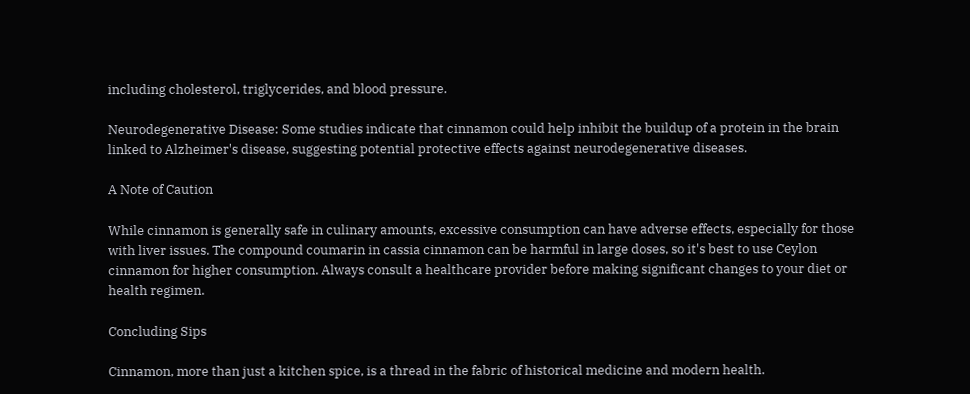including cholesterol, triglycerides, and blood pressure.

Neurodegenerative Disease: Some studies indicate that cinnamon could help inhibit the buildup of a protein in the brain linked to Alzheimer's disease, suggesting potential protective effects against neurodegenerative diseases.

A Note of Caution

While cinnamon is generally safe in culinary amounts, excessive consumption can have adverse effects, especially for those with liver issues. The compound coumarin in cassia cinnamon can be harmful in large doses, so it's best to use Ceylon cinnamon for higher consumption. Always consult a healthcare provider before making significant changes to your diet or health regimen.

Concluding Sips

Cinnamon, more than just a kitchen spice, is a thread in the fabric of historical medicine and modern health.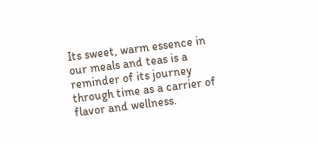Its sweet, warm essence in our meals and teas is a reminder of its journey through time as a carrier of flavor and wellness.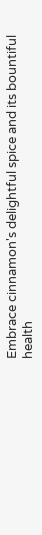Embrace cinnamon's delightful spice and its bountiful health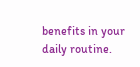benefits in your daily routine.